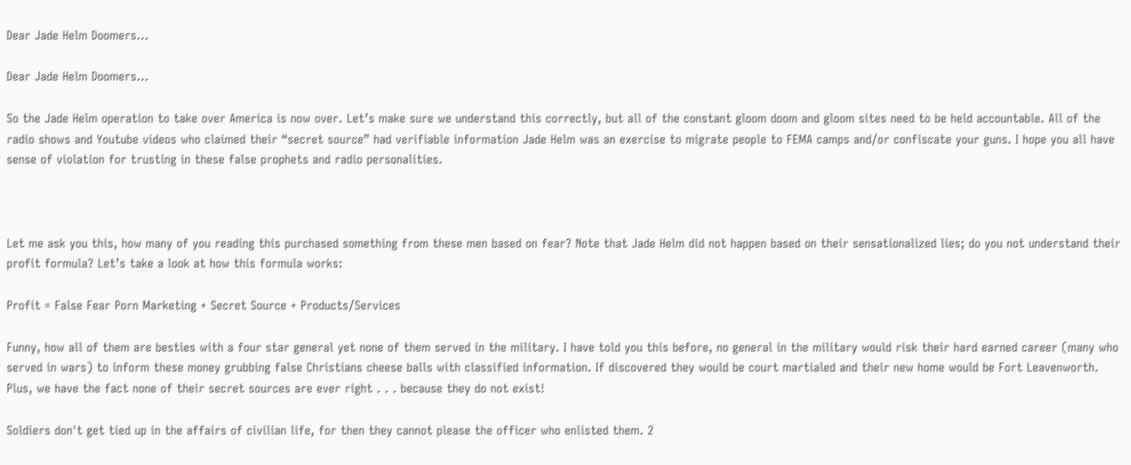Dear Jade Helm Doomers…

Dear Jade Helm Doomers…

So the Jade Helm operation to take over America is now over. Let’s make sure we understand this correctly, but all of the constant gloom doom and gloom sites need to be held accountable. All of the radio shows and Youtube videos who claimed their “secret source” had verifiable information Jade Helm was an exercise to migrate people to FEMA camps and/or confiscate your guns. I hope you all have sense of violation for trusting in these false prophets and radio personalities.



Let me ask you this, how many of you reading this purchased something from these men based on fear? Note that Jade Helm did not happen based on their sensationalized lies; do you not understand their profit formula? Let’s take a look at how this formula works:

Profit = False Fear Porn Marketing + Secret Source + Products/Services

Funny, how all of them are besties with a four star general yet none of them served in the military. I have told you this before, no general in the military would risk their hard earned career (many who served in wars) to inform these money grubbing false Christians cheese balls with classified information. If discovered they would be court martialed and their new home would be Fort Leavenworth.  Plus, we have the fact none of their secret sources are ever right . . . because they do not exist!

Soldiers don't get tied up in the affairs of civilian life, for then they cannot please the officer who enlisted them. 2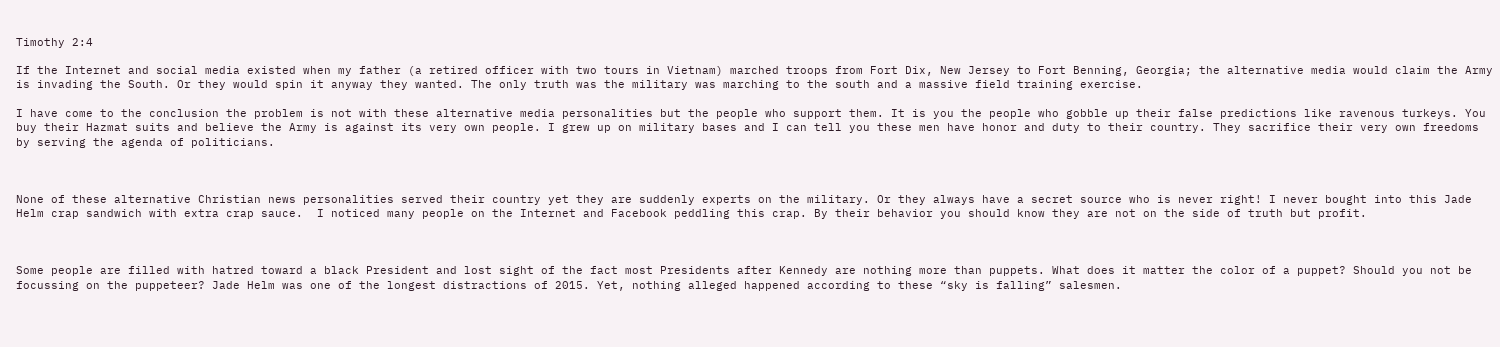Timothy 2:4

If the Internet and social media existed when my father (a retired officer with two tours in Vietnam) marched troops from Fort Dix, New Jersey to Fort Benning, Georgia; the alternative media would claim the Army is invading the South. Or they would spin it anyway they wanted. The only truth was the military was marching to the south and a massive field training exercise.

I have come to the conclusion the problem is not with these alternative media personalities but the people who support them. It is you the people who gobble up their false predictions like ravenous turkeys. You buy their Hazmat suits and believe the Army is against its very own people. I grew up on military bases and I can tell you these men have honor and duty to their country. They sacrifice their very own freedoms by serving the agenda of politicians.



None of these alternative Christian news personalities served their country yet they are suddenly experts on the military. Or they always have a secret source who is never right! I never bought into this Jade Helm crap sandwich with extra crap sauce.  I noticed many people on the Internet and Facebook peddling this crap. By their behavior you should know they are not on the side of truth but profit.



Some people are filled with hatred toward a black President and lost sight of the fact most Presidents after Kennedy are nothing more than puppets. What does it matter the color of a puppet? Should you not be focussing on the puppeteer? Jade Helm was one of the longest distractions of 2015. Yet, nothing alleged happened according to these “sky is falling” salesmen.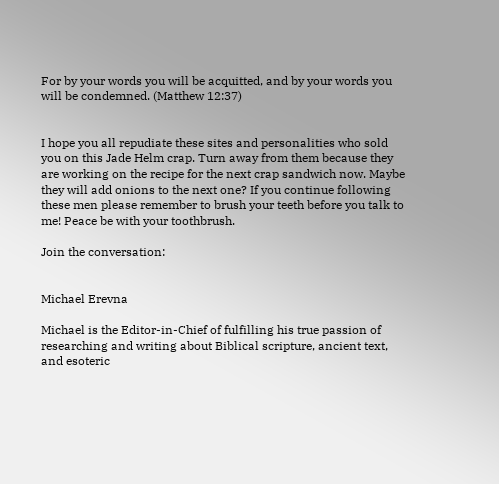For by your words you will be acquitted, and by your words you will be condemned. (Matthew 12:37)


I hope you all repudiate these sites and personalities who sold you on this Jade Helm crap. Turn away from them because they are working on the recipe for the next crap sandwich now. Maybe they will add onions to the next one? If you continue following these men please remember to brush your teeth before you talk to me! Peace be with your toothbrush.

Join the conversation:


Michael Erevna

Michael is the Editor-in-Chief of fulfilling his true passion of researching and writing about Biblical scripture, ancient text, and esoteric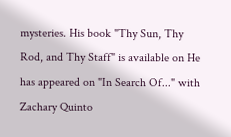mysteries. His book "Thy Sun, Thy Rod, and Thy Staff" is available on He has appeared on "In Search Of..." with Zachary Quinto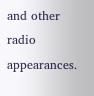and other radio appearances.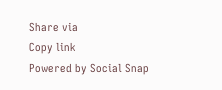Share via
Copy link
Powered by Social Snap